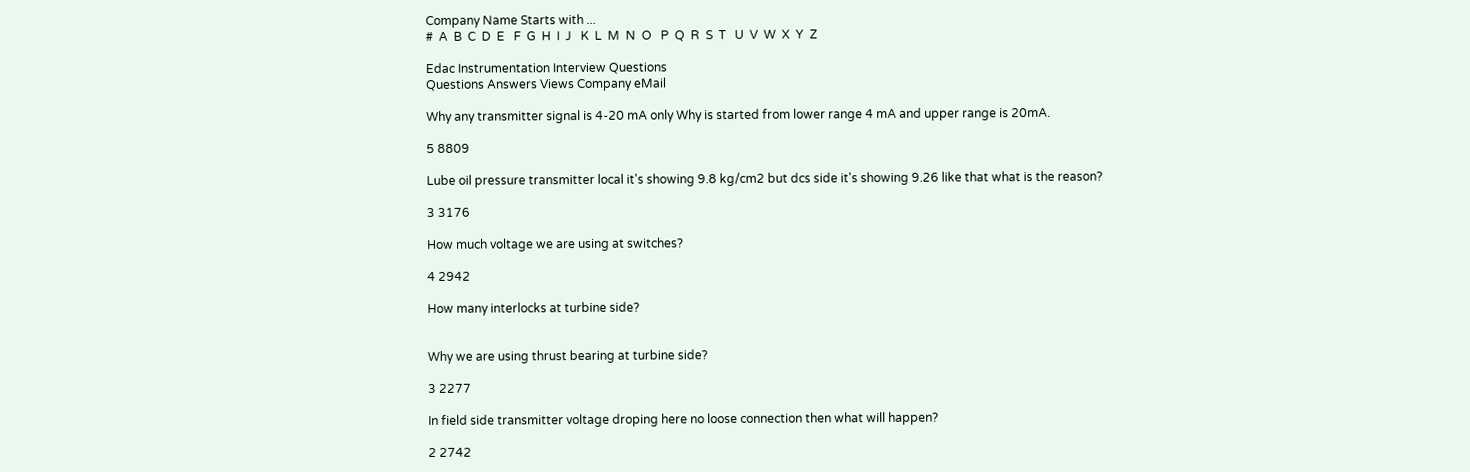Company Name Starts with ...
#  A  B  C  D  E   F  G  H  I  J   K  L  M  N  O   P  Q  R  S  T   U  V  W  X  Y  Z

Edac Instrumentation Interview Questions
Questions Answers Views Company eMail

Why any transmitter signal is 4-20 mA only Why is started from lower range 4 mA and upper range is 20mA.

5 8809

Lube oil pressure transmitter local it's showing 9.8 kg/cm2 but dcs side it's showing 9.26 like that what is the reason?

3 3176

How much voltage we are using at switches?

4 2942

How many interlocks at turbine side?


Why we are using thrust bearing at turbine side?

3 2277

In field side transmitter voltage droping here no loose connection then what will happen?

2 2742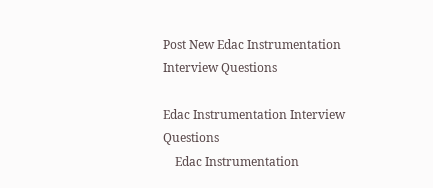Post New Edac Instrumentation Interview Questions

Edac Instrumentation Interview Questions
    Edac Instrumentation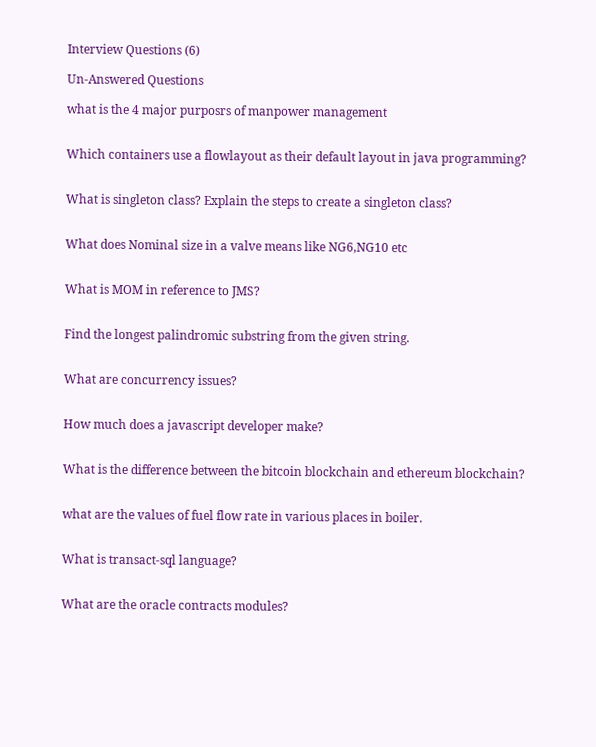Interview Questions (6)

Un-Answered Questions

what is the 4 major purposrs of manpower management


Which containers use a flowlayout as their default layout in java programming?


What is singleton class? Explain the steps to create a singleton class?


What does Nominal size in a valve means like NG6,NG10 etc


What is MOM in reference to JMS?


Find the longest palindromic substring from the given string.


What are concurrency issues?


How much does a javascript developer make?


What is the difference between the bitcoin blockchain and ethereum blockchain?


what are the values of fuel flow rate in various places in boiler.


What is transact-sql language?


What are the oracle contracts modules?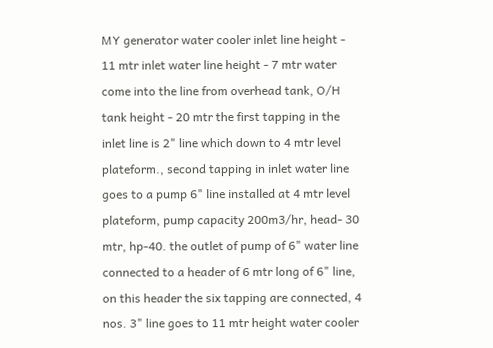MY generator water cooler inlet line height - 11 mtr inlet water line height - 7 mtr water come into the line from overhead tank, O/H tank height - 20 mtr the first tapping in the inlet line is 2" line which down to 4 mtr level plateform., second tapping in inlet water line goes to a pump 6" line installed at 4 mtr level plateform, pump capacity 200m3/hr, head- 30 mtr, hp-40. the outlet of pump of 6" water line connected to a header of 6 mtr long of 6" line, on this header the six tapping are connected, 4 nos. 3" line goes to 11 mtr height water cooler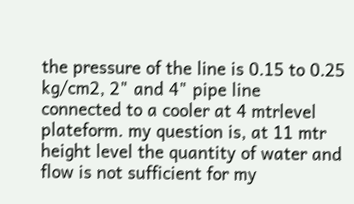the pressure of the line is 0.15 to 0.25 kg/cm2, 2" and 4" pipe line connected to a cooler at 4 mtrlevel plateform. my question is, at 11 mtr height level the quantity of water and flow is not sufficient for my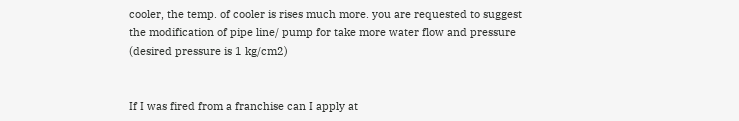cooler, the temp. of cooler is rises much more. you are requested to suggest the modification of pipe line/ pump for take more water flow and pressure (desired pressure is 1 kg/cm2)


If I was fired from a franchise can I apply at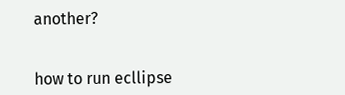another?


how to run ecllipse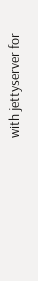with jettyserver for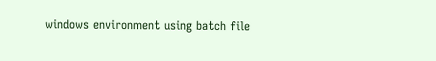windows environment using batch file